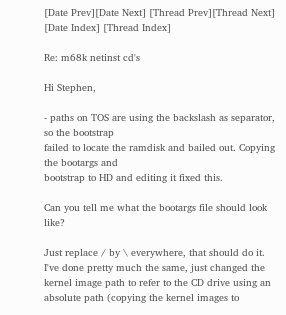[Date Prev][Date Next] [Thread Prev][Thread Next] [Date Index] [Thread Index]

Re: m68k netinst cd's

Hi Stephen,

- paths on TOS are using the backslash as separator, so the bootstrap
failed to locate the ramdisk and bailed out. Copying the bootargs and
bootstrap to HD and editing it fixed this.

Can you tell me what the bootargs file should look like?

Just replace / by \ everywhere, that should do it. I've done pretty much the same, just changed the kernel image path to refer to the CD drive using an absolute path (copying the kernel images to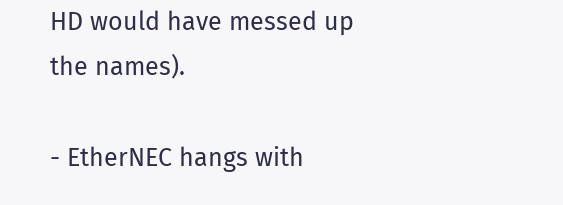HD would have messed up the names).

- EtherNEC hangs with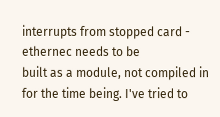interrupts from stopped card - ethernec needs to be
built as a module, not compiled in for the time being. I've tried to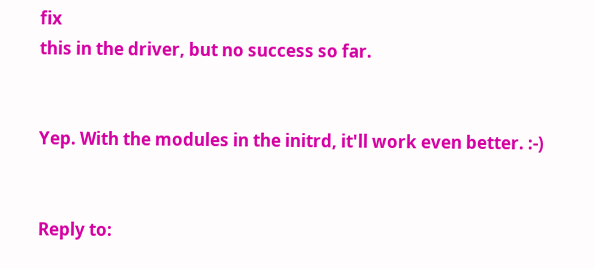fix
this in the driver, but no success so far.


Yep. With the modules in the initrd, it'll work even better. :-)


Reply to: